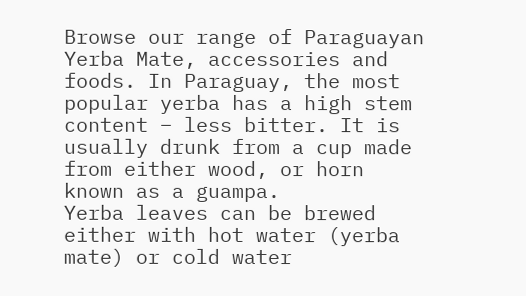Browse our range of Paraguayan Yerba Mate, accessories and foods. In Paraguay, the most popular yerba has a high stem content – less bitter. It is usually drunk from a cup made from either wood, or horn known as a guampa.
Yerba leaves can be brewed either with hot water (yerba mate) or cold water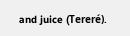and juice (Tereré).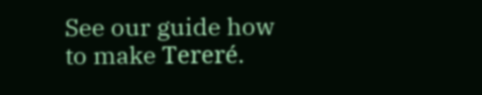See our guide how to make Tereré.